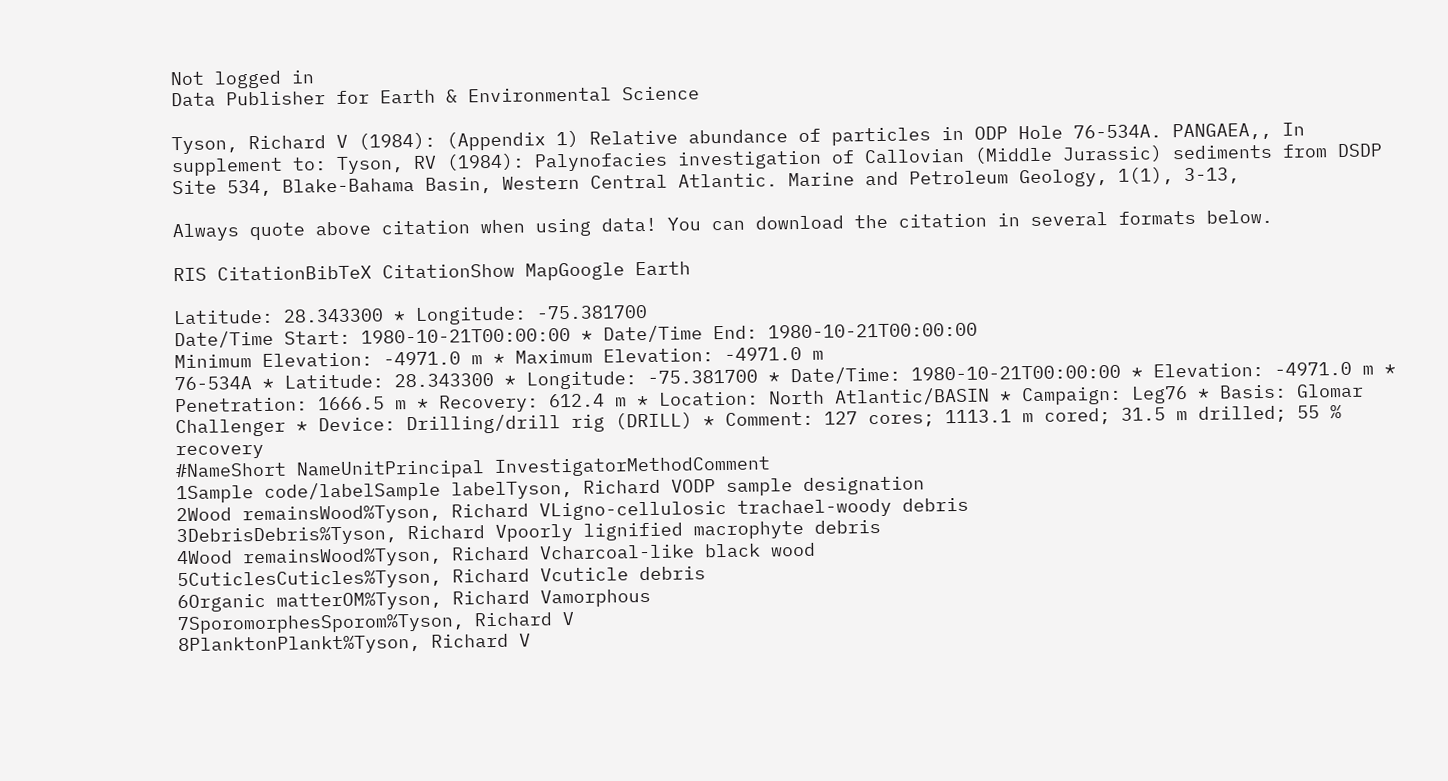Not logged in
Data Publisher for Earth & Environmental Science

Tyson, Richard V (1984): (Appendix 1) Relative abundance of particles in ODP Hole 76-534A. PANGAEA,, In supplement to: Tyson, RV (1984): Palynofacies investigation of Callovian (Middle Jurassic) sediments from DSDP Site 534, Blake-Bahama Basin, Western Central Atlantic. Marine and Petroleum Geology, 1(1), 3-13,

Always quote above citation when using data! You can download the citation in several formats below.

RIS CitationBibTeX CitationShow MapGoogle Earth

Latitude: 28.343300 * Longitude: -75.381700
Date/Time Start: 1980-10-21T00:00:00 * Date/Time End: 1980-10-21T00:00:00
Minimum Elevation: -4971.0 m * Maximum Elevation: -4971.0 m
76-534A * Latitude: 28.343300 * Longitude: -75.381700 * Date/Time: 1980-10-21T00:00:00 * Elevation: -4971.0 m * Penetration: 1666.5 m * Recovery: 612.4 m * Location: North Atlantic/BASIN * Campaign: Leg76 * Basis: Glomar Challenger * Device: Drilling/drill rig (DRILL) * Comment: 127 cores; 1113.1 m cored; 31.5 m drilled; 55 % recovery
#NameShort NameUnitPrincipal InvestigatorMethodComment
1Sample code/labelSample labelTyson, Richard VODP sample designation
2Wood remainsWood%Tyson, Richard VLigno-cellulosic trachael-woody debris
3DebrisDebris%Tyson, Richard Vpoorly lignified macrophyte debris
4Wood remainsWood%Tyson, Richard Vcharcoal-like black wood
5CuticlesCuticles%Tyson, Richard Vcuticle debris
6Organic matterOM%Tyson, Richard Vamorphous
7SporomorphesSporom%Tyson, Richard V
8PlanktonPlankt%Tyson, Richard V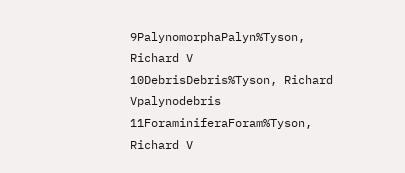9PalynomorphaPalyn%Tyson, Richard V
10DebrisDebris%Tyson, Richard Vpalynodebris
11ForaminiferaForam%Tyson, Richard V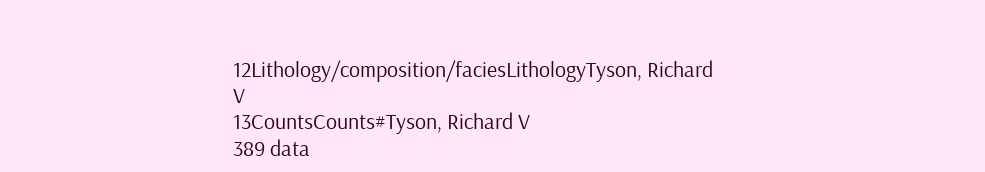12Lithology/composition/faciesLithologyTyson, Richard V
13CountsCounts#Tyson, Richard V
389 data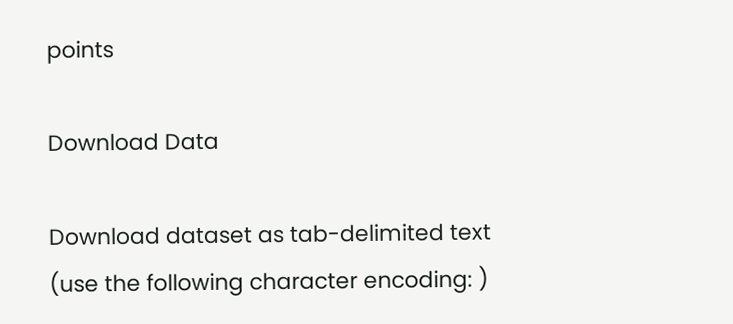points

Download Data

Download dataset as tab-delimited text (use the following character encoding: )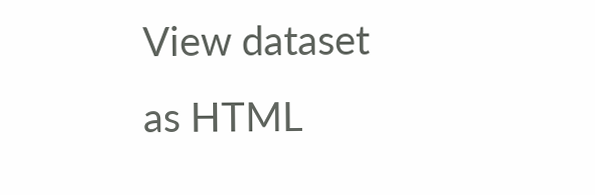View dataset as HTML